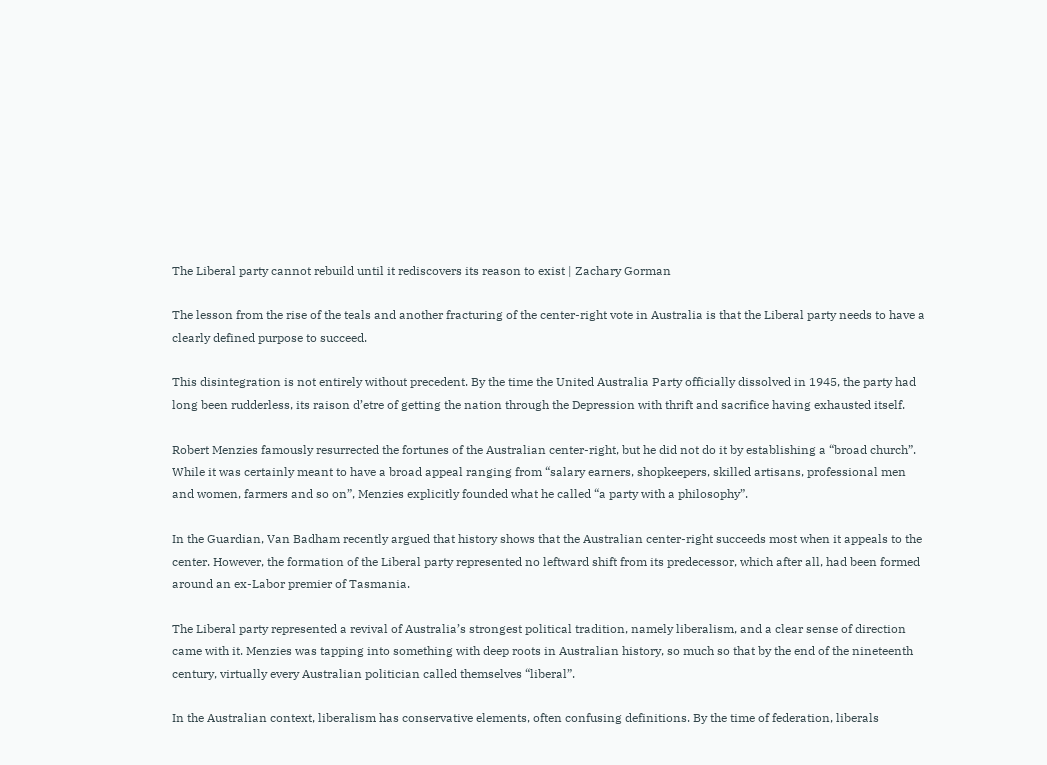The Liberal party cannot rebuild until it rediscovers its reason to exist | Zachary Gorman

The lesson from the rise of the teals and another fracturing of the center-right vote in Australia is that the Liberal party needs to have a clearly defined purpose to succeed.

This disintegration is not entirely without precedent. By the time the United Australia Party officially dissolved in 1945, the party had long been rudderless, its raison d’etre of getting the nation through the Depression with thrift and sacrifice having exhausted itself.

Robert Menzies famously resurrected the fortunes of the Australian center-right, but he did not do it by establishing a “broad church”. While it was certainly meant to have a broad appeal ranging from “salary earners, shopkeepers, skilled artisans, professional men and women, farmers and so on”, Menzies explicitly founded what he called “a party with a philosophy”.

In the Guardian, Van Badham recently argued that history shows that the Australian center-right succeeds most when it appeals to the center. However, the formation of the Liberal party represented no leftward shift from its predecessor, which after all, had been formed around an ex-Labor premier of Tasmania.

The Liberal party represented a revival of Australia’s strongest political tradition, namely liberalism, and a clear sense of direction came with it. Menzies was tapping into something with deep roots in Australian history, so much so that by the end of the nineteenth century, virtually every Australian politician called themselves “liberal”.

In the Australian context, liberalism has conservative elements, often confusing definitions. By the time of federation, liberals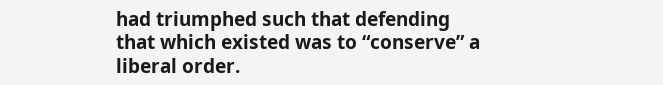had triumphed such that defending that which existed was to “conserve” a liberal order.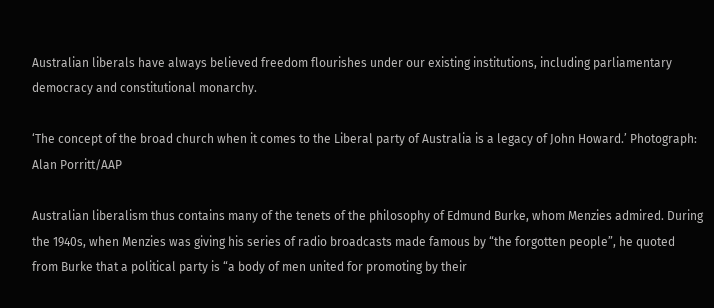Australian liberals have always believed freedom flourishes under our existing institutions, including parliamentary democracy and constitutional monarchy.

‘The concept of the broad church when it comes to the Liberal party of Australia is a legacy of John Howard.’ Photograph: Alan Porritt/AAP

Australian liberalism thus contains many of the tenets of the philosophy of Edmund Burke, whom Menzies admired. During the 1940s, when Menzies was giving his series of radio broadcasts made famous by “the forgotten people”, he quoted from Burke that a political party is “a body of men united for promoting by their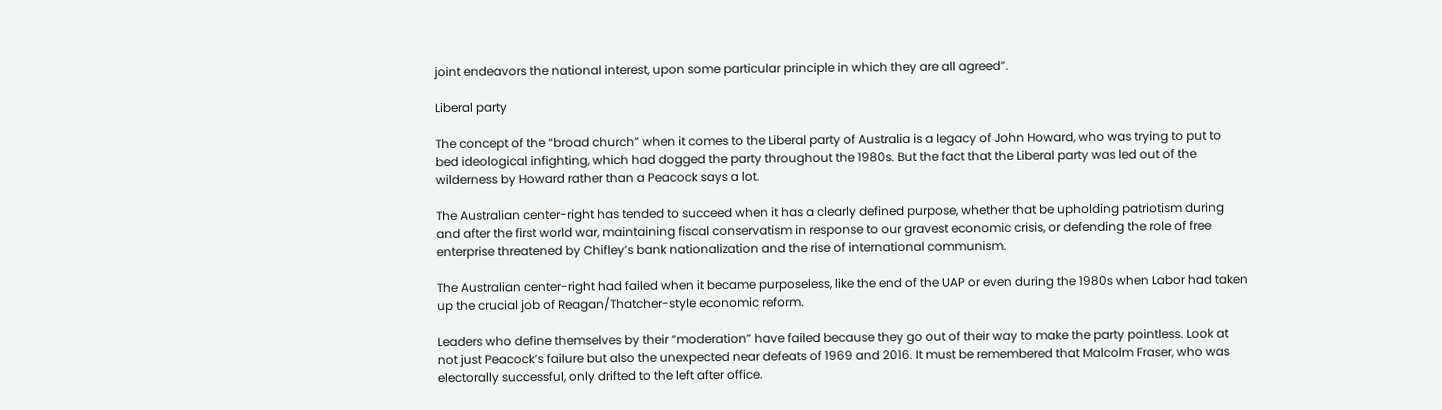joint endeavors the national interest, upon some particular principle in which they are all agreed”.

Liberal party

The concept of the “broad church” when it comes to the Liberal party of Australia is a legacy of John Howard, who was trying to put to bed ideological infighting, which had dogged the party throughout the 1980s. But the fact that the Liberal party was led out of the wilderness by Howard rather than a Peacock says a lot.

The Australian center-right has tended to succeed when it has a clearly defined purpose, whether that be upholding patriotism during and after the first world war, maintaining fiscal conservatism in response to our gravest economic crisis, or defending the role of free enterprise threatened by Chifley’s bank nationalization and the rise of international communism.

The Australian center-right had failed when it became purposeless, like the end of the UAP or even during the 1980s when Labor had taken up the crucial job of Reagan/Thatcher-style economic reform.

Leaders who define themselves by their “moderation” have failed because they go out of their way to make the party pointless. Look at not just Peacock’s failure but also the unexpected near defeats of 1969 and 2016. It must be remembered that Malcolm Fraser, who was electorally successful, only drifted to the left after office.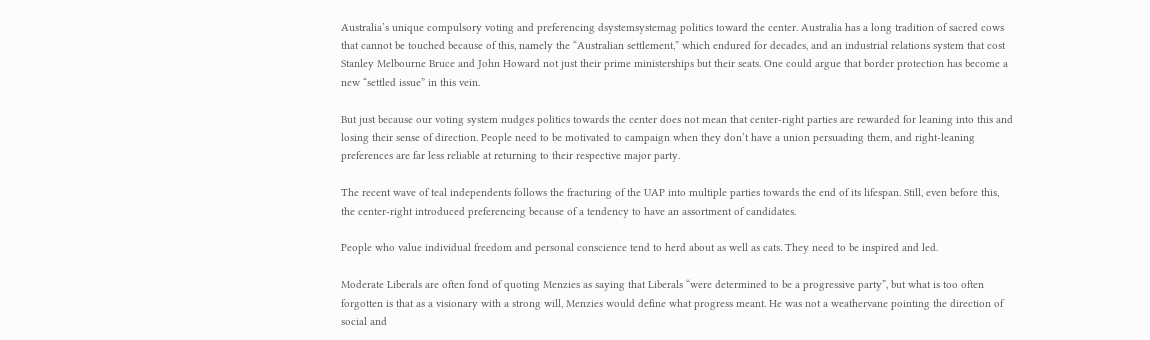Australia’s unique compulsory voting and preferencing dsystemsystemag politics toward the center. Australia has a long tradition of sacred cows that cannot be touched because of this, namely the “Australian settlement,” which endured for decades, and an industrial relations system that cost Stanley Melbourne Bruce and John Howard not just their prime ministerships but their seats. One could argue that border protection has become a new “settled issue” in this vein.

But just because our voting system nudges politics towards the center does not mean that center-right parties are rewarded for leaning into this and losing their sense of direction. People need to be motivated to campaign when they don’t have a union persuading them, and right-leaning preferences are far less reliable at returning to their respective major party.

The recent wave of teal independents follows the fracturing of the UAP into multiple parties towards the end of its lifespan. Still, even before this, the center-right introduced preferencing because of a tendency to have an assortment of candidates.

People who value individual freedom and personal conscience tend to herd about as well as cats. They need to be inspired and led.

Moderate Liberals are often fond of quoting Menzies as saying that Liberals “were determined to be a progressive party”, but what is too often forgotten is that as a visionary with a strong will, Menzies would define what progress meant. He was not a weathervane pointing the direction of social and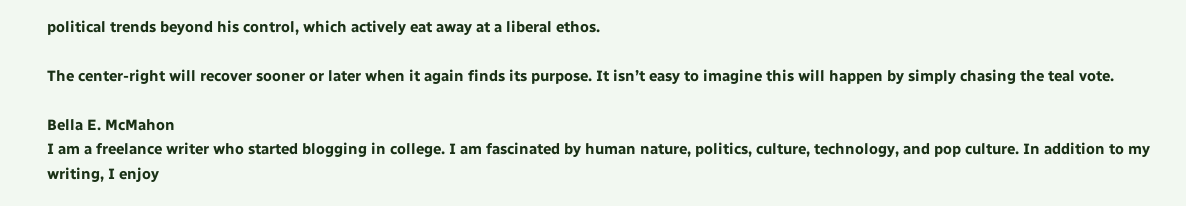political trends beyond his control, which actively eat away at a liberal ethos.

The center-right will recover sooner or later when it again finds its purpose. It isn’t easy to imagine this will happen by simply chasing the teal vote.

Bella E. McMahon
I am a freelance writer who started blogging in college. I am fascinated by human nature, politics, culture, technology, and pop culture. In addition to my writing, I enjoy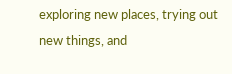exploring new places, trying out new things, and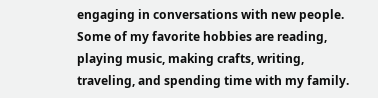engaging in conversations with new people. Some of my favorite hobbies are reading, playing music, making crafts, writing, traveling, and spending time with my family.